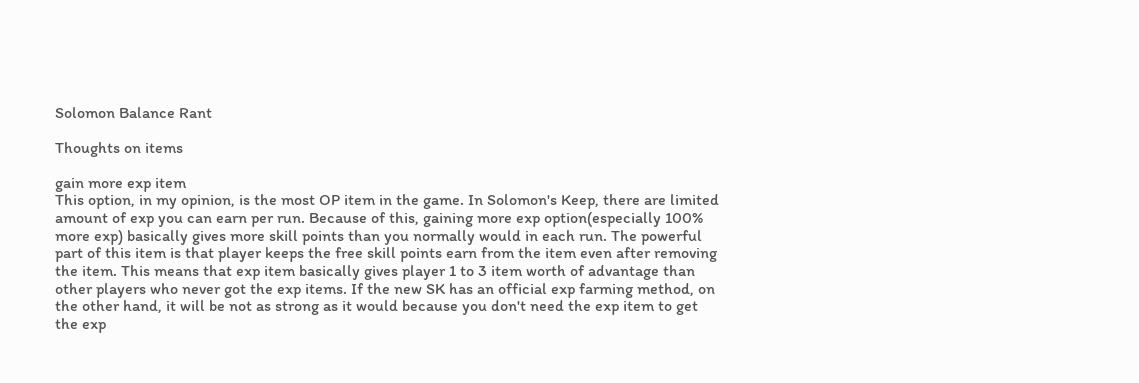Solomon Balance Rant

Thoughts on items

gain more exp item
This option, in my opinion, is the most OP item in the game. In Solomon's Keep, there are limited amount of exp you can earn per run. Because of this, gaining more exp option(especially 100% more exp) basically gives more skill points than you normally would in each run. The powerful part of this item is that player keeps the free skill points earn from the item even after removing the item. This means that exp item basically gives player 1 to 3 item worth of advantage than other players who never got the exp items. If the new SK has an official exp farming method, on the other hand, it will be not as strong as it would because you don't need the exp item to get the exp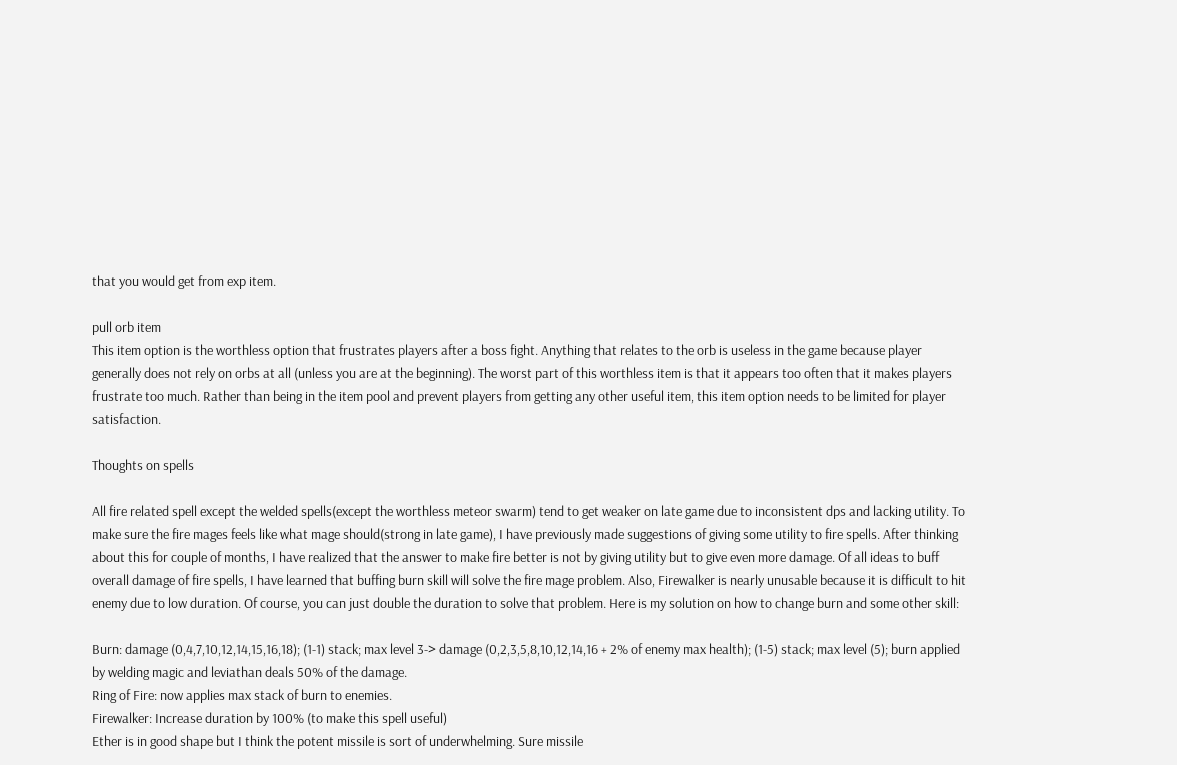that you would get from exp item.

pull orb item
This item option is the worthless option that frustrates players after a boss fight. Anything that relates to the orb is useless in the game because player generally does not rely on orbs at all (unless you are at the beginning). The worst part of this worthless item is that it appears too often that it makes players frustrate too much. Rather than being in the item pool and prevent players from getting any other useful item, this item option needs to be limited for player satisfaction.

Thoughts on spells

All fire related spell except the welded spells(except the worthless meteor swarm) tend to get weaker on late game due to inconsistent dps and lacking utility. To make sure the fire mages feels like what mage should(strong in late game), I have previously made suggestions of giving some utility to fire spells. After thinking about this for couple of months, I have realized that the answer to make fire better is not by giving utility but to give even more damage. Of all ideas to buff overall damage of fire spells, I have learned that buffing burn skill will solve the fire mage problem. Also, Firewalker is nearly unusable because it is difficult to hit enemy due to low duration. Of course, you can just double the duration to solve that problem. Here is my solution on how to change burn and some other skill:

Burn: damage (0,4,7,10,12,14,15,16,18); (1-1) stack; max level 3-> damage (0,2,3,5,8,10,12,14,16 + 2% of enemy max health); (1-5) stack; max level (5); burn applied by welding magic and leviathan deals 50% of the damage.
Ring of Fire: now applies max stack of burn to enemies.
Firewalker: Increase duration by 100% (to make this spell useful)
Ether is in good shape but I think the potent missile is sort of underwhelming. Sure missile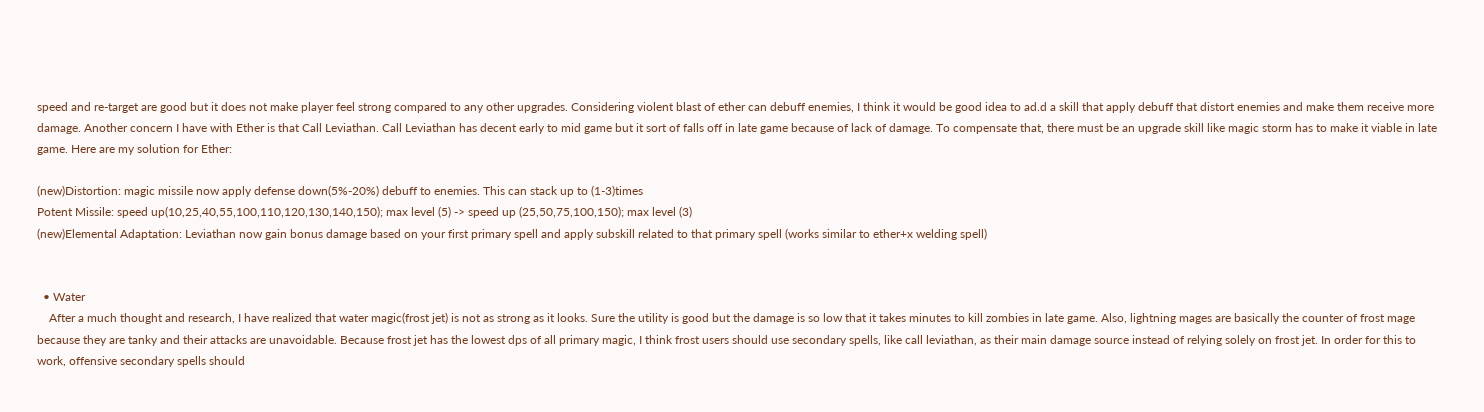speed and re-target are good but it does not make player feel strong compared to any other upgrades. Considering violent blast of ether can debuff enemies, I think it would be good idea to ad.d a skill that apply debuff that distort enemies and make them receive more damage. Another concern I have with Ether is that Call Leviathan. Call Leviathan has decent early to mid game but it sort of falls off in late game because of lack of damage. To compensate that, there must be an upgrade skill like magic storm has to make it viable in late game. Here are my solution for Ether:

(new)Distortion: magic missile now apply defense down(5%-20%) debuff to enemies. This can stack up to (1-3)times
Potent Missile: speed up(10,25,40,55,100,110,120,130,140,150); max level (5) -> speed up (25,50,75,100,150); max level (3)
(new)Elemental Adaptation: Leviathan now gain bonus damage based on your first primary spell and apply subskill related to that primary spell (works similar to ether+x welding spell)


  • Water
    After a much thought and research, I have realized that water magic(frost jet) is not as strong as it looks. Sure the utility is good but the damage is so low that it takes minutes to kill zombies in late game. Also, lightning mages are basically the counter of frost mage because they are tanky and their attacks are unavoidable. Because frost jet has the lowest dps of all primary magic, I think frost users should use secondary spells, like call leviathan, as their main damage source instead of relying solely on frost jet. In order for this to work, offensive secondary spells should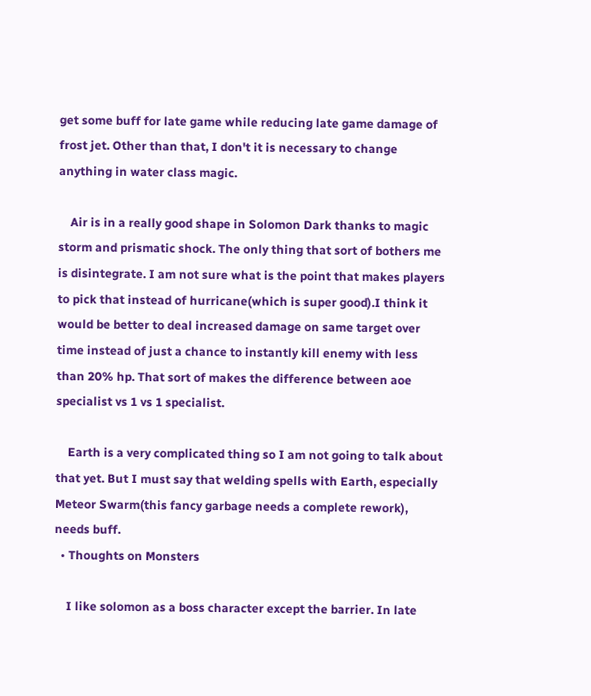get some buff for late game while reducing late game damage of frost jet. Other than that, I don't it is necessary to change anything in water class magic.

    Air is in a really good shape in Solomon Dark thanks to magic storm and prismatic shock. The only thing that sort of bothers me is disintegrate. I am not sure what is the point that makes players to pick that instead of hurricane(which is super good).I think it would be better to deal increased damage on same target over time instead of just a chance to instantly kill enemy with less than 20% hp. That sort of makes the difference between aoe specialist vs 1 vs 1 specialist.

    Earth is a very complicated thing so I am not going to talk about that yet. But I must say that welding spells with Earth, especially Meteor Swarm(this fancy garbage needs a complete rework), needs buff.
  • Thoughts on Monsters

    I like solomon as a boss character except the barrier. In late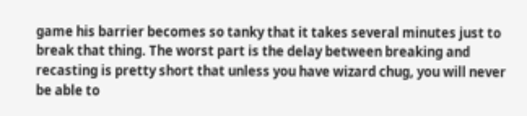game his barrier becomes so tanky that it takes several minutes just to break that thing. The worst part is the delay between breaking and recasting is pretty short that unless you have wizard chug, you will never be able to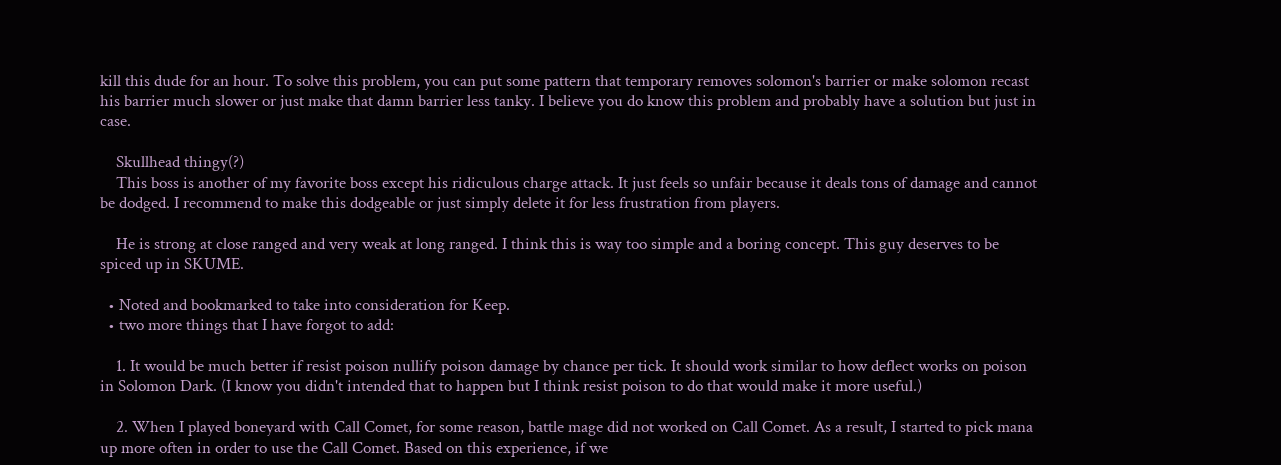kill this dude for an hour. To solve this problem, you can put some pattern that temporary removes solomon's barrier or make solomon recast his barrier much slower or just make that damn barrier less tanky. I believe you do know this problem and probably have a solution but just in case.

    Skullhead thingy(?)
    This boss is another of my favorite boss except his ridiculous charge attack. It just feels so unfair because it deals tons of damage and cannot be dodged. I recommend to make this dodgeable or just simply delete it for less frustration from players.

    He is strong at close ranged and very weak at long ranged. I think this is way too simple and a boring concept. This guy deserves to be spiced up in SKUME.

  • Noted and bookmarked to take into consideration for Keep.
  • two more things that I have forgot to add:

    1. It would be much better if resist poison nullify poison damage by chance per tick. It should work similar to how deflect works on poison in Solomon Dark. (I know you didn't intended that to happen but I think resist poison to do that would make it more useful.)

    2. When I played boneyard with Call Comet, for some reason, battle mage did not worked on Call Comet. As a result, I started to pick mana up more often in order to use the Call Comet. Based on this experience, if we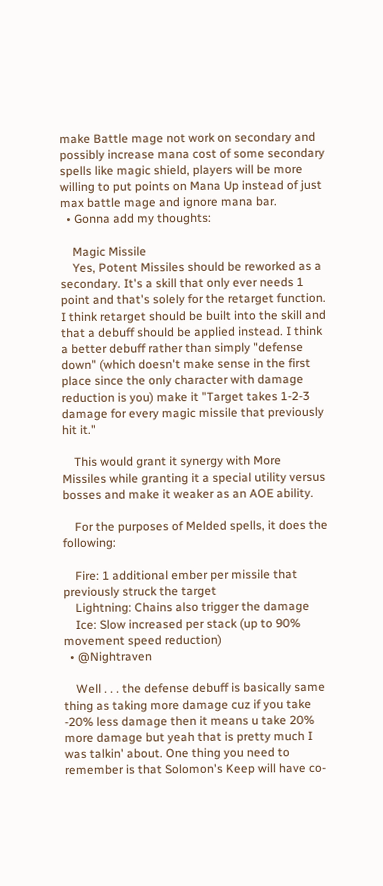make Battle mage not work on secondary and possibly increase mana cost of some secondary spells like magic shield, players will be more willing to put points on Mana Up instead of just max battle mage and ignore mana bar.
  • Gonna add my thoughts:

    Magic Missile
    Yes, Potent Missiles should be reworked as a secondary. It's a skill that only ever needs 1 point and that's solely for the retarget function. I think retarget should be built into the skill and that a debuff should be applied instead. I think a better debuff rather than simply "defense down" (which doesn't make sense in the first place since the only character with damage reduction is you) make it "Target takes 1-2-3 damage for every magic missile that previously hit it."

    This would grant it synergy with More Missiles while granting it a special utility versus bosses and make it weaker as an AOE ability.

    For the purposes of Melded spells, it does the following:

    Fire: 1 additional ember per missile that previously struck the target
    Lightning: Chains also trigger the damage
    Ice: Slow increased per stack (up to 90% movement speed reduction)
  • @Nightraven

    Well . . . the defense debuff is basically same thing as taking more damage cuz if you take -20% less damage then it means u take 20% more damage but yeah that is pretty much I was talkin' about. One thing you need to remember is that Solomon's Keep will have co-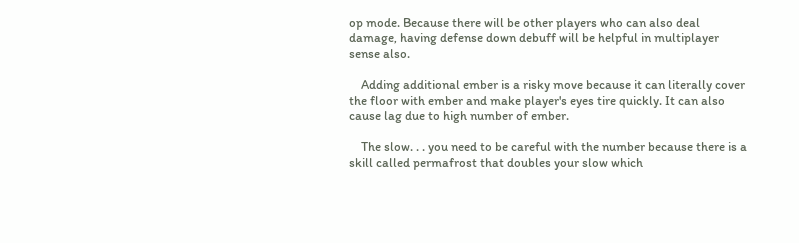op mode. Because there will be other players who can also deal damage, having defense down debuff will be helpful in multiplayer sense also.

    Adding additional ember is a risky move because it can literally cover the floor with ember and make player's eyes tire quickly. It can also cause lag due to high number of ember.

    The slow. . . you need to be careful with the number because there is a skill called permafrost that doubles your slow which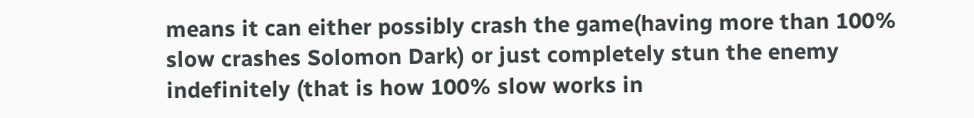means it can either possibly crash the game(having more than 100% slow crashes Solomon Dark) or just completely stun the enemy indefinitely (that is how 100% slow works in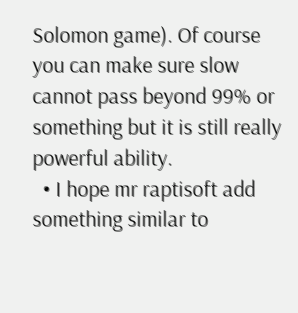Solomon game). Of course you can make sure slow cannot pass beyond 99% or something but it is still really powerful ability.
  • I hope mr raptisoft add something similar to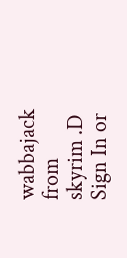wabbajack from skyrim .D
Sign In or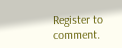Register to comment.